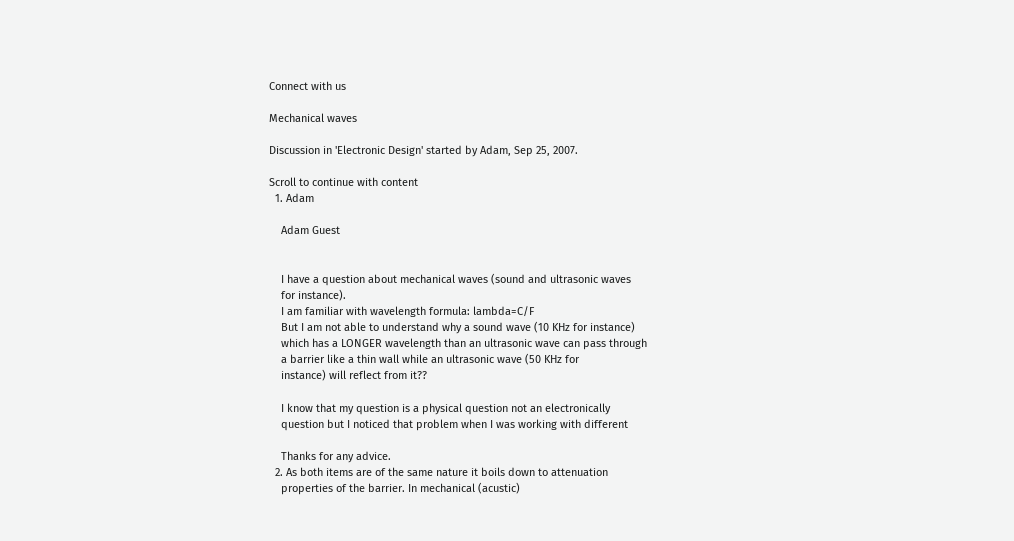Connect with us

Mechanical waves

Discussion in 'Electronic Design' started by Adam, Sep 25, 2007.

Scroll to continue with content
  1. Adam

    Adam Guest


    I have a question about mechanical waves (sound and ultrasonic waves
    for instance).
    I am familiar with wavelength formula: lambda=C/F
    But I am not able to understand why a sound wave (10 KHz for instance)
    which has a LONGER wavelength than an ultrasonic wave can pass through
    a barrier like a thin wall while an ultrasonic wave (50 KHz for
    instance) will reflect from it??

    I know that my question is a physical question not an electronically
    question but I noticed that problem when I was working with different

    Thanks for any advice.
  2. As both items are of the same nature it boils down to attenuation
    properties of the barrier. In mechanical (acustic)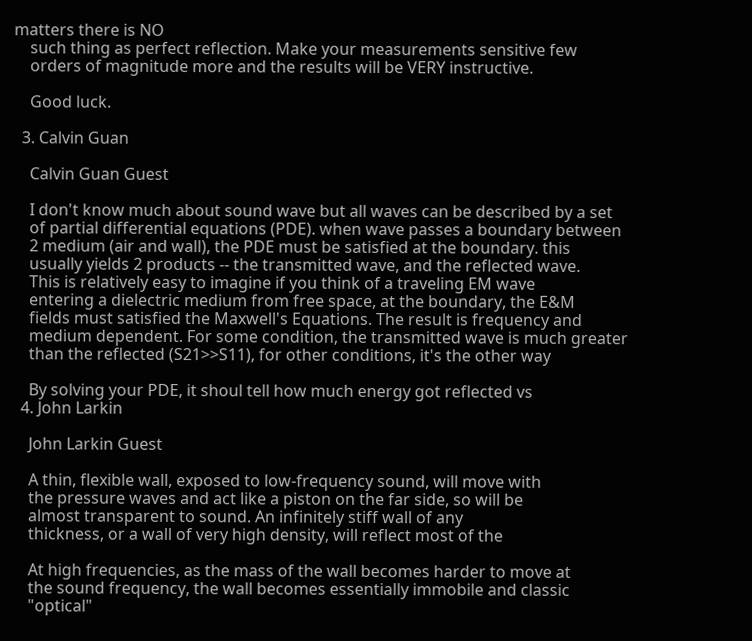matters there is NO
    such thing as perfect reflection. Make your measurements sensitive few
    orders of magnitude more and the results will be VERY instructive.

    Good luck.

  3. Calvin Guan

    Calvin Guan Guest

    I don't know much about sound wave but all waves can be described by a set
    of partial differential equations (PDE). when wave passes a boundary between
    2 medium (air and wall), the PDE must be satisfied at the boundary. this
    usually yields 2 products -- the transmitted wave, and the reflected wave.
    This is relatively easy to imagine if you think of a traveling EM wave
    entering a dielectric medium from free space, at the boundary, the E&M
    fields must satisfied the Maxwell's Equations. The result is frequency and
    medium dependent. For some condition, the transmitted wave is much greater
    than the reflected (S21>>S11), for other conditions, it's the other way

    By solving your PDE, it shoul tell how much energy got reflected vs
  4. John Larkin

    John Larkin Guest

    A thin, flexible wall, exposed to low-frequency sound, will move with
    the pressure waves and act like a piston on the far side, so will be
    almost transparent to sound. An infinitely stiff wall of any
    thickness, or a wall of very high density, will reflect most of the

    At high frequencies, as the mass of the wall becomes harder to move at
    the sound frequency, the wall becomes essentially immobile and classic
    "optical"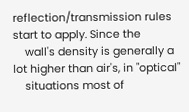reflection/transmission rules start to apply. Since the
    wall's density is generally a lot higher than air's, in "optical"
    situations most of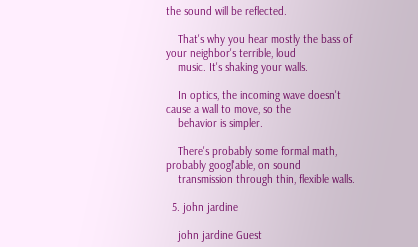the sound will be reflected.

    That's why you hear mostly the bass of your neighbor's terrible, loud
    music. It's shaking your walls.

    In optics, the incoming wave doesn't cause a wall to move, so the
    behavior is simpler.

    There's probably some formal math, probably googl'able, on sound
    transmission through thin, flexible walls.

  5. john jardine

    john jardine Guest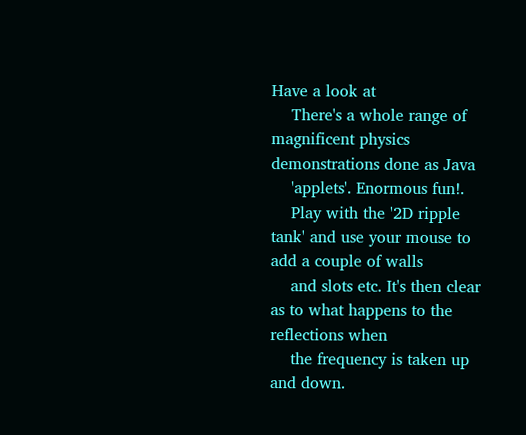Have a look at
    There's a whole range of magnificent physics demonstrations done as Java
    'applets'. Enormous fun!.
    Play with the '2D ripple tank' and use your mouse to add a couple of walls
    and slots etc. It's then clear as to what happens to the reflections when
    the frequency is taken up and down.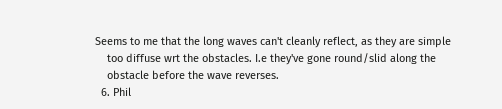Seems to me that the long waves can't cleanly reflect, as they are simple
    too diffuse wrt the obstacles. I.e they've gone round/slid along the
    obstacle before the wave reverses.
  6. Phil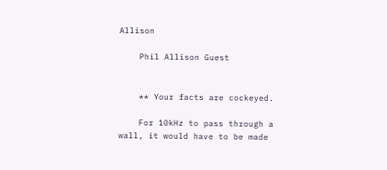Allison

    Phil Allison Guest


    ** Your facts are cockeyed.

    For 10kHz to pass through a wall, it would have to be made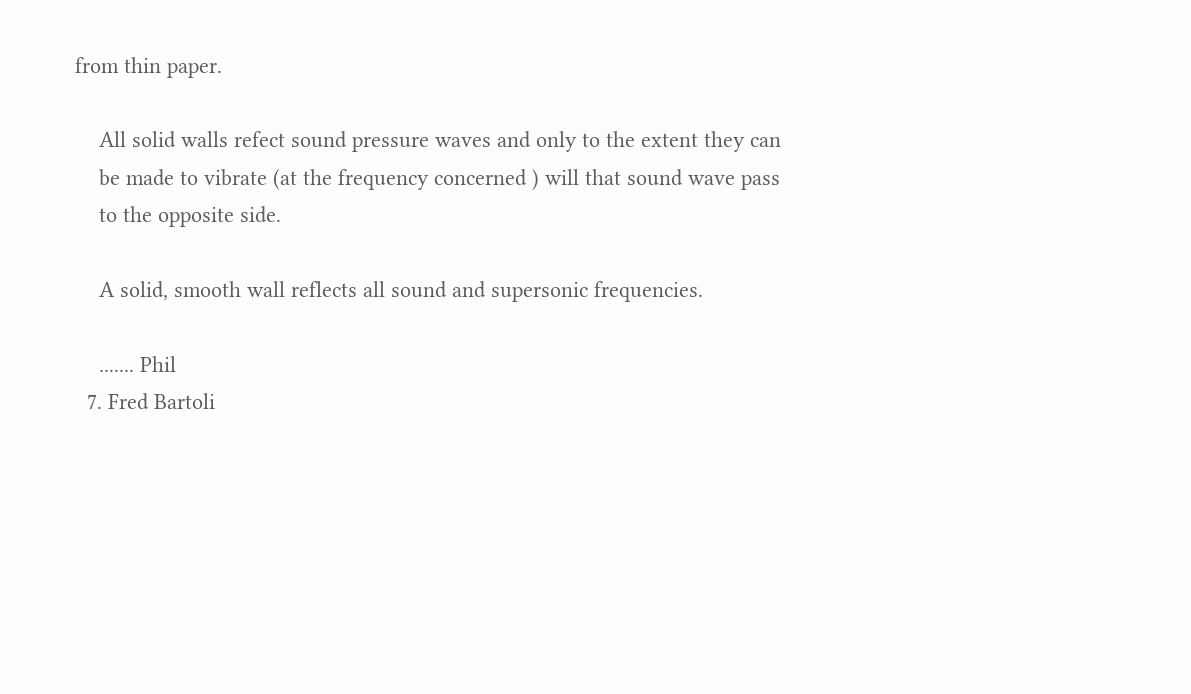from thin paper.

    All solid walls refect sound pressure waves and only to the extent they can
    be made to vibrate (at the frequency concerned ) will that sound wave pass
    to the opposite side.

    A solid, smooth wall reflects all sound and supersonic frequencies.

    ....... Phil
  7. Fred Bartoli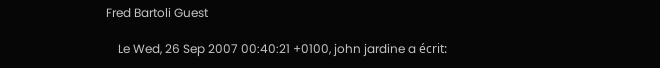Fred Bartoli Guest

    Le Wed, 26 Sep 2007 00:40:21 +0100, john jardine a écrit: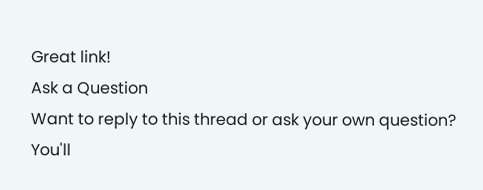Great link!
Ask a Question
Want to reply to this thread or ask your own question?
You'll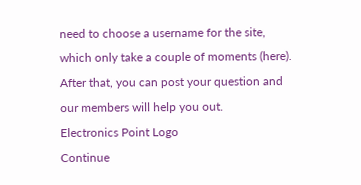need to choose a username for the site, which only take a couple of moments (here). After that, you can post your question and our members will help you out.
Electronics Point Logo
Continue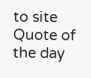to site
Quote of the day